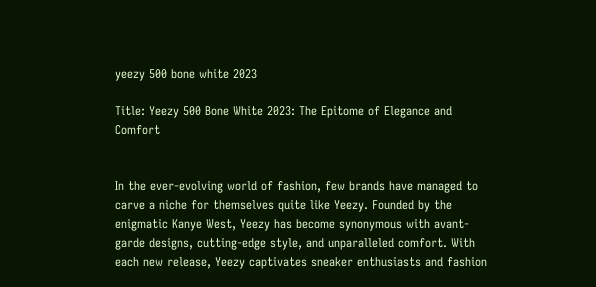yeezy 500 bone white 2023

Title: Yeezy 500 Bone White 2023: The Epitome of Elegance and Comfort


In the ever-evolving world of fashion, few brands have managed to carve a niche for themselves quite like Yeezy. Founded by the enigmatic Kanye West, Yeezy has become synonymous with avant-garde designs, cutting-edge style, and unparalleled comfort. With each new release, Yeezy captivates sneaker enthusiasts and fashion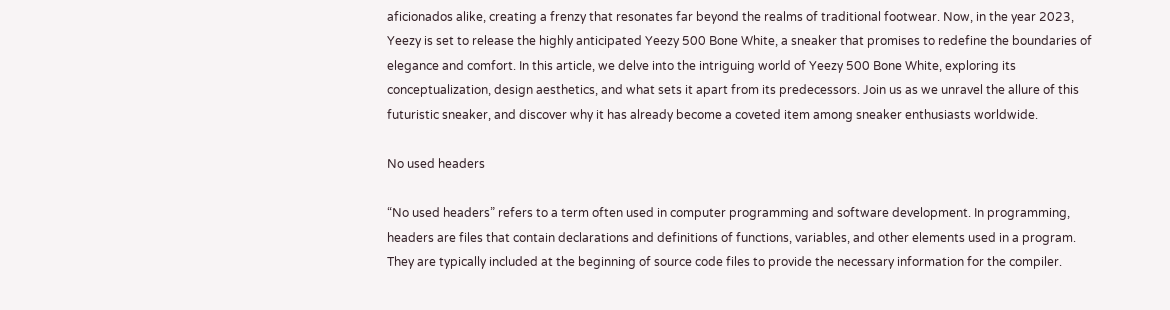aficionados alike, creating a frenzy that resonates far beyond the realms of traditional footwear. Now, in the year 2023, Yeezy is set to release the highly anticipated Yeezy 500 Bone White, a sneaker that promises to redefine the boundaries of elegance and comfort. In this article, we delve into the intriguing world of Yeezy 500 Bone White, exploring its conceptualization, design aesthetics, and what sets it apart from its predecessors. Join us as we unravel the allure of this futuristic sneaker, and discover why it has already become a coveted item among sneaker enthusiasts worldwide.

No used headers

“No used headers” refers to a term often used in computer programming and software development. In programming, headers are files that contain declarations and definitions of functions, variables, and other elements used in a program. They are typically included at the beginning of source code files to provide the necessary information for the compiler.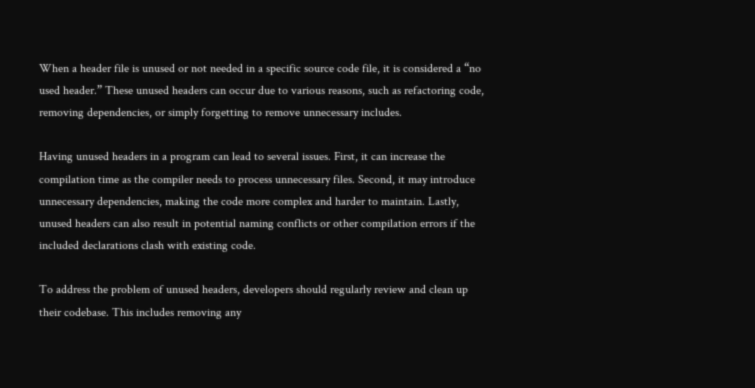When a header file is unused or not needed in a specific source code file, it is considered a “no used header.” These unused headers can occur due to various reasons, such as refactoring code, removing dependencies, or simply forgetting to remove unnecessary includes.

Having unused headers in a program can lead to several issues. First, it can increase the compilation time as the compiler needs to process unnecessary files. Second, it may introduce unnecessary dependencies, making the code more complex and harder to maintain. Lastly, unused headers can also result in potential naming conflicts or other compilation errors if the included declarations clash with existing code.

To address the problem of unused headers, developers should regularly review and clean up their codebase. This includes removing any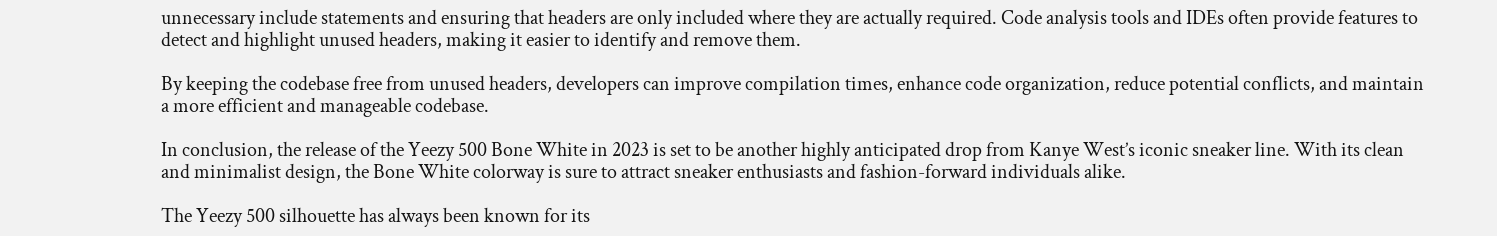unnecessary include statements and ensuring that headers are only included where they are actually required. Code analysis tools and IDEs often provide features to detect and highlight unused headers, making it easier to identify and remove them.

By keeping the codebase free from unused headers, developers can improve compilation times, enhance code organization, reduce potential conflicts, and maintain a more efficient and manageable codebase.

In conclusion, the release of the Yeezy 500 Bone White in 2023 is set to be another highly anticipated drop from Kanye West’s iconic sneaker line. With its clean and minimalist design, the Bone White colorway is sure to attract sneaker enthusiasts and fashion-forward individuals alike.

The Yeezy 500 silhouette has always been known for its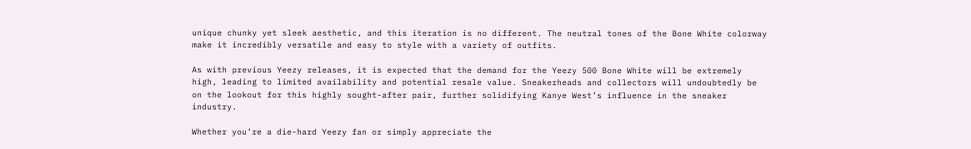unique chunky yet sleek aesthetic, and this iteration is no different. The neutral tones of the Bone White colorway make it incredibly versatile and easy to style with a variety of outfits.

As with previous Yeezy releases, it is expected that the demand for the Yeezy 500 Bone White will be extremely high, leading to limited availability and potential resale value. Sneakerheads and collectors will undoubtedly be on the lookout for this highly sought-after pair, further solidifying Kanye West’s influence in the sneaker industry.

Whether you’re a die-hard Yeezy fan or simply appreciate the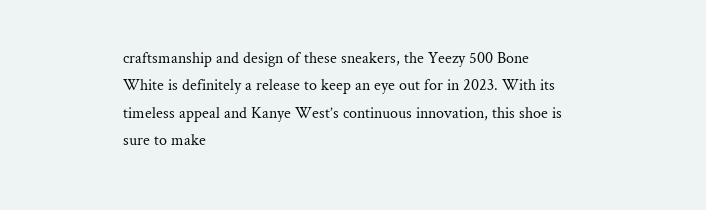craftsmanship and design of these sneakers, the Yeezy 500 Bone White is definitely a release to keep an eye out for in 2023. With its timeless appeal and Kanye West’s continuous innovation, this shoe is sure to make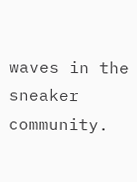waves in the sneaker community.